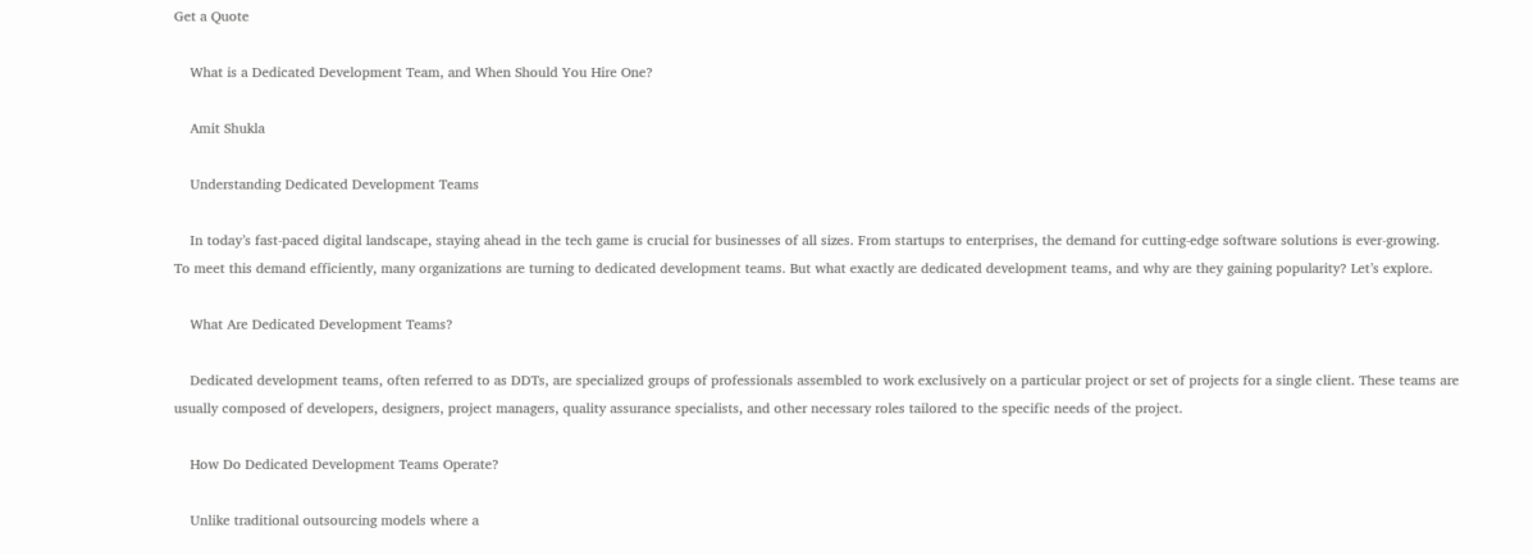Get a Quote

    What is a Dedicated Development Team, and When Should You Hire One?

    Amit Shukla

    Understanding Dedicated Development Teams

    In today’s fast-paced digital landscape, staying ahead in the tech game is crucial for businesses of all sizes. From startups to enterprises, the demand for cutting-edge software solutions is ever-growing. To meet this demand efficiently, many organizations are turning to dedicated development teams. But what exactly are dedicated development teams, and why are they gaining popularity? Let’s explore.

    What Are Dedicated Development Teams?

    Dedicated development teams, often referred to as DDTs, are specialized groups of professionals assembled to work exclusively on a particular project or set of projects for a single client. These teams are usually composed of developers, designers, project managers, quality assurance specialists, and other necessary roles tailored to the specific needs of the project.

    How Do Dedicated Development Teams Operate?

    Unlike traditional outsourcing models where a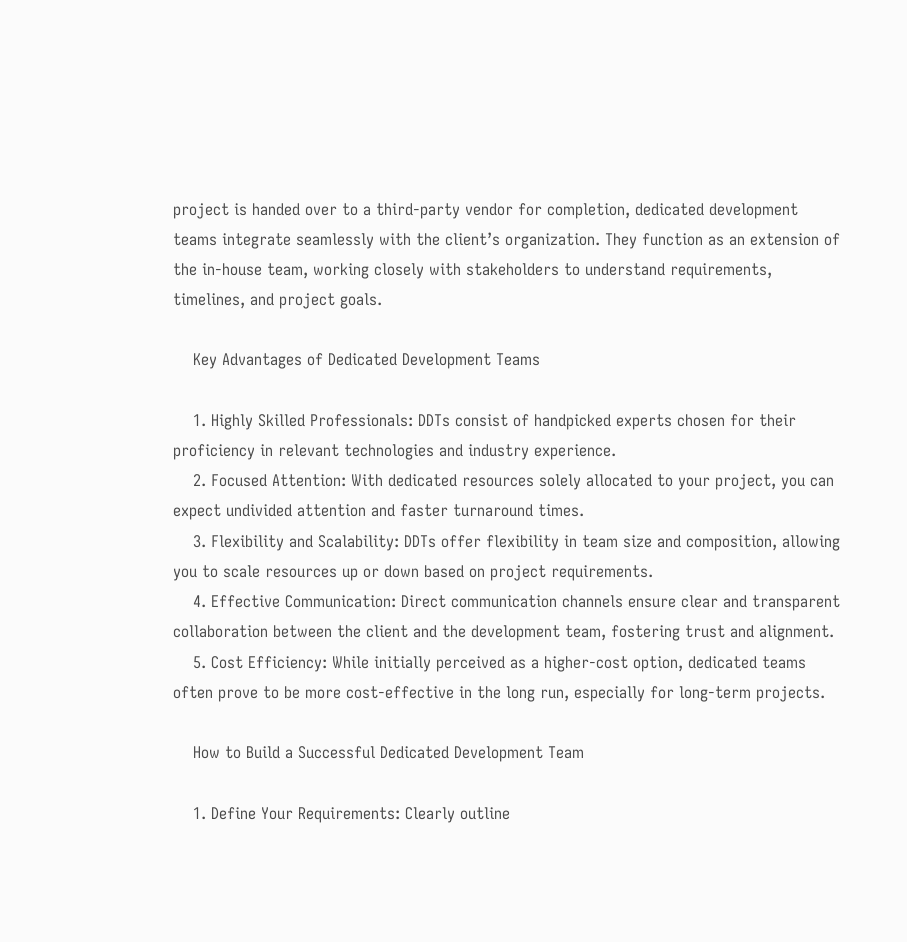project is handed over to a third-party vendor for completion, dedicated development teams integrate seamlessly with the client’s organization. They function as an extension of the in-house team, working closely with stakeholders to understand requirements, timelines, and project goals.

    Key Advantages of Dedicated Development Teams

    1. Highly Skilled Professionals: DDTs consist of handpicked experts chosen for their proficiency in relevant technologies and industry experience.
    2. Focused Attention: With dedicated resources solely allocated to your project, you can expect undivided attention and faster turnaround times.
    3. Flexibility and Scalability: DDTs offer flexibility in team size and composition, allowing you to scale resources up or down based on project requirements.
    4. Effective Communication: Direct communication channels ensure clear and transparent collaboration between the client and the development team, fostering trust and alignment.
    5. Cost Efficiency: While initially perceived as a higher-cost option, dedicated teams often prove to be more cost-effective in the long run, especially for long-term projects.

    How to Build a Successful Dedicated Development Team

    1. Define Your Requirements: Clearly outline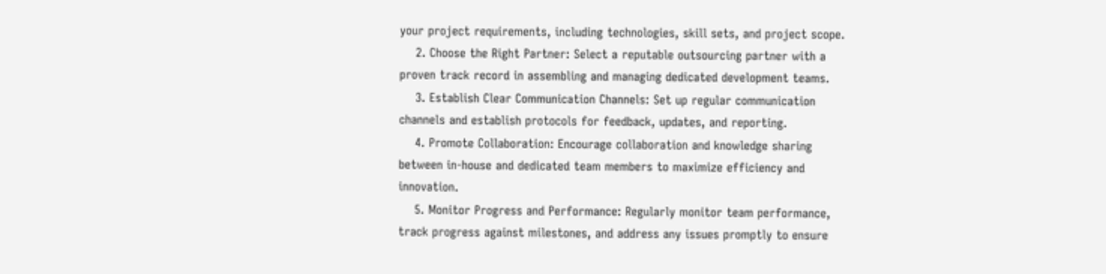your project requirements, including technologies, skill sets, and project scope.
    2. Choose the Right Partner: Select a reputable outsourcing partner with a proven track record in assembling and managing dedicated development teams.
    3. Establish Clear Communication Channels: Set up regular communication channels and establish protocols for feedback, updates, and reporting.
    4. Promote Collaboration: Encourage collaboration and knowledge sharing between in-house and dedicated team members to maximize efficiency and innovation.
    5. Monitor Progress and Performance: Regularly monitor team performance, track progress against milestones, and address any issues promptly to ensure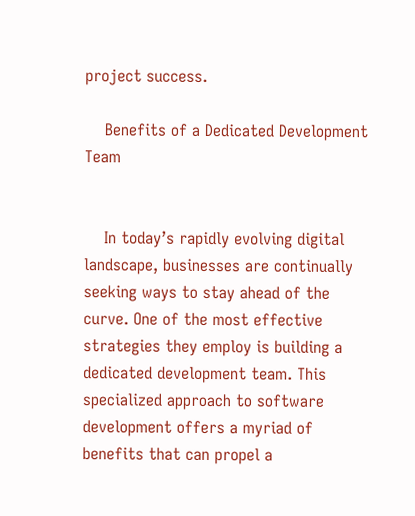project success.

    Benefits of a Dedicated Development Team


    In today’s rapidly evolving digital landscape, businesses are continually seeking ways to stay ahead of the curve. One of the most effective strategies they employ is building a dedicated development team. This specialized approach to software development offers a myriad of benefits that can propel a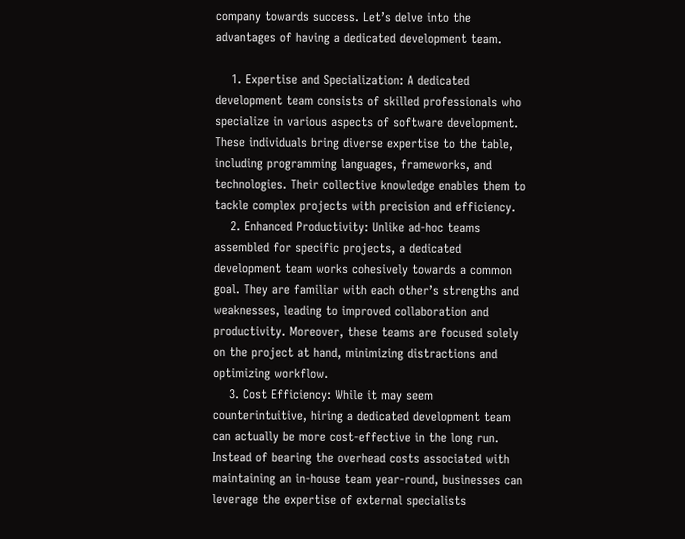company towards success. Let’s delve into the advantages of having a dedicated development team.

    1. Expertise and Specialization: A dedicated development team consists of skilled professionals who specialize in various aspects of software development. These individuals bring diverse expertise to the table, including programming languages, frameworks, and technologies. Their collective knowledge enables them to tackle complex projects with precision and efficiency.
    2. Enhanced Productivity: Unlike ad-hoc teams assembled for specific projects, a dedicated development team works cohesively towards a common goal. They are familiar with each other’s strengths and weaknesses, leading to improved collaboration and productivity. Moreover, these teams are focused solely on the project at hand, minimizing distractions and optimizing workflow.
    3. Cost Efficiency: While it may seem counterintuitive, hiring a dedicated development team can actually be more cost-effective in the long run. Instead of bearing the overhead costs associated with maintaining an in-house team year-round, businesses can leverage the expertise of external specialists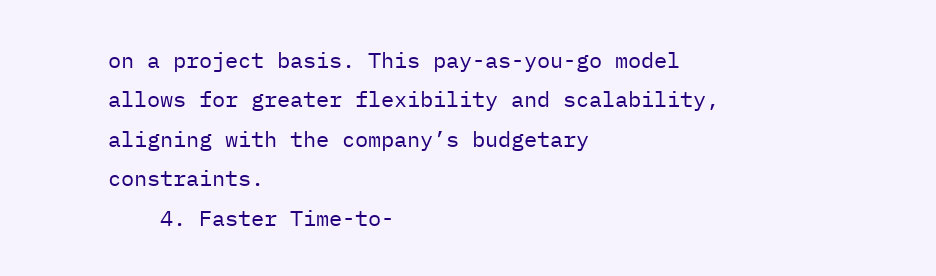on a project basis. This pay-as-you-go model allows for greater flexibility and scalability, aligning with the company’s budgetary constraints.
    4. Faster Time-to-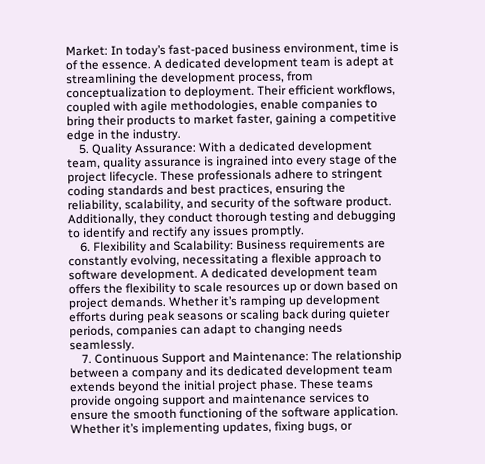Market: In today’s fast-paced business environment, time is of the essence. A dedicated development team is adept at streamlining the development process, from conceptualization to deployment. Their efficient workflows, coupled with agile methodologies, enable companies to bring their products to market faster, gaining a competitive edge in the industry.
    5. Quality Assurance: With a dedicated development team, quality assurance is ingrained into every stage of the project lifecycle. These professionals adhere to stringent coding standards and best practices, ensuring the reliability, scalability, and security of the software product. Additionally, they conduct thorough testing and debugging to identify and rectify any issues promptly.
    6. Flexibility and Scalability: Business requirements are constantly evolving, necessitating a flexible approach to software development. A dedicated development team offers the flexibility to scale resources up or down based on project demands. Whether it’s ramping up development efforts during peak seasons or scaling back during quieter periods, companies can adapt to changing needs seamlessly.
    7. Continuous Support and Maintenance: The relationship between a company and its dedicated development team extends beyond the initial project phase. These teams provide ongoing support and maintenance services to ensure the smooth functioning of the software application. Whether it’s implementing updates, fixing bugs, or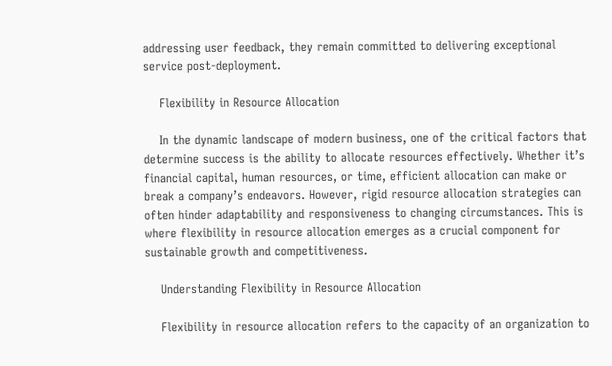addressing user feedback, they remain committed to delivering exceptional service post-deployment.

    Flexibility in Resource Allocation

    In the dynamic landscape of modern business, one of the critical factors that determine success is the ability to allocate resources effectively. Whether it’s financial capital, human resources, or time, efficient allocation can make or break a company’s endeavors. However, rigid resource allocation strategies can often hinder adaptability and responsiveness to changing circumstances. This is where flexibility in resource allocation emerges as a crucial component for sustainable growth and competitiveness.

    Understanding Flexibility in Resource Allocation

    Flexibility in resource allocation refers to the capacity of an organization to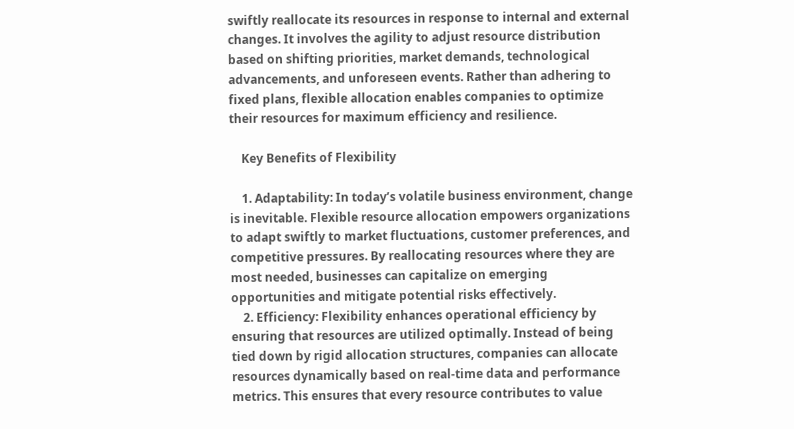swiftly reallocate its resources in response to internal and external changes. It involves the agility to adjust resource distribution based on shifting priorities, market demands, technological advancements, and unforeseen events. Rather than adhering to fixed plans, flexible allocation enables companies to optimize their resources for maximum efficiency and resilience.

    Key Benefits of Flexibility

    1. Adaptability: In today’s volatile business environment, change is inevitable. Flexible resource allocation empowers organizations to adapt swiftly to market fluctuations, customer preferences, and competitive pressures. By reallocating resources where they are most needed, businesses can capitalize on emerging opportunities and mitigate potential risks effectively.
    2. Efficiency: Flexibility enhances operational efficiency by ensuring that resources are utilized optimally. Instead of being tied down by rigid allocation structures, companies can allocate resources dynamically based on real-time data and performance metrics. This ensures that every resource contributes to value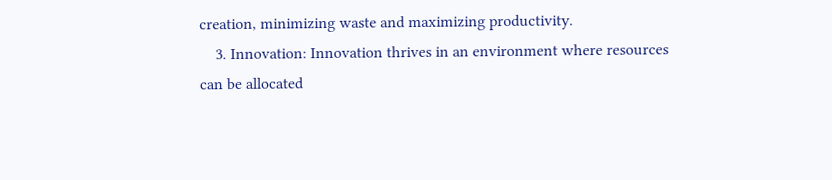creation, minimizing waste and maximizing productivity.
    3. Innovation: Innovation thrives in an environment where resources can be allocated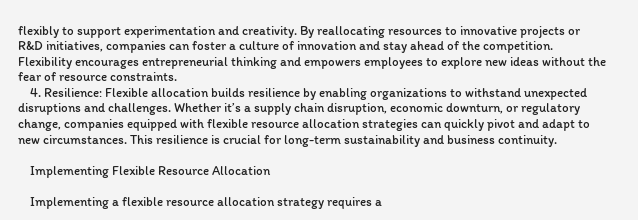flexibly to support experimentation and creativity. By reallocating resources to innovative projects or R&D initiatives, companies can foster a culture of innovation and stay ahead of the competition. Flexibility encourages entrepreneurial thinking and empowers employees to explore new ideas without the fear of resource constraints.
    4. Resilience: Flexible allocation builds resilience by enabling organizations to withstand unexpected disruptions and challenges. Whether it’s a supply chain disruption, economic downturn, or regulatory change, companies equipped with flexible resource allocation strategies can quickly pivot and adapt to new circumstances. This resilience is crucial for long-term sustainability and business continuity.

    Implementing Flexible Resource Allocation

    Implementing a flexible resource allocation strategy requires a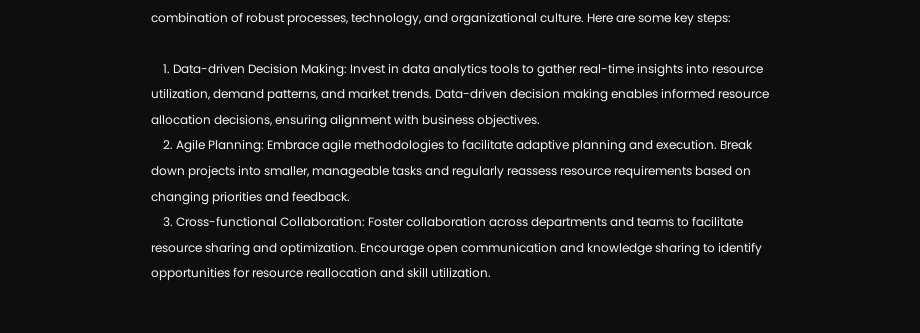combination of robust processes, technology, and organizational culture. Here are some key steps:

    1. Data-driven Decision Making: Invest in data analytics tools to gather real-time insights into resource utilization, demand patterns, and market trends. Data-driven decision making enables informed resource allocation decisions, ensuring alignment with business objectives.
    2. Agile Planning: Embrace agile methodologies to facilitate adaptive planning and execution. Break down projects into smaller, manageable tasks and regularly reassess resource requirements based on changing priorities and feedback.
    3. Cross-functional Collaboration: Foster collaboration across departments and teams to facilitate resource sharing and optimization. Encourage open communication and knowledge sharing to identify opportunities for resource reallocation and skill utilization.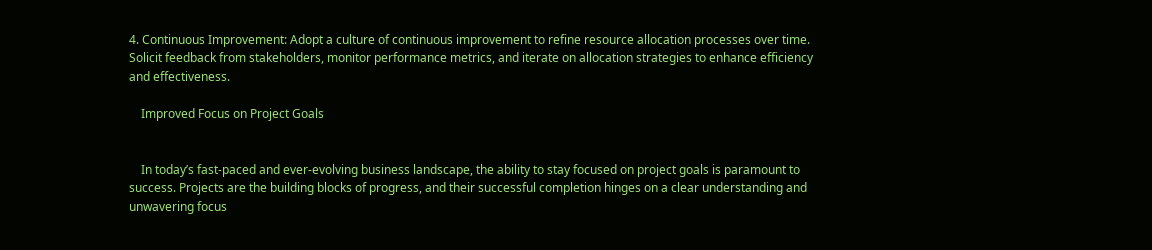4. Continuous Improvement: Adopt a culture of continuous improvement to refine resource allocation processes over time. Solicit feedback from stakeholders, monitor performance metrics, and iterate on allocation strategies to enhance efficiency and effectiveness.

    Improved Focus on Project Goals


    In today’s fast-paced and ever-evolving business landscape, the ability to stay focused on project goals is paramount to success. Projects are the building blocks of progress, and their successful completion hinges on a clear understanding and unwavering focus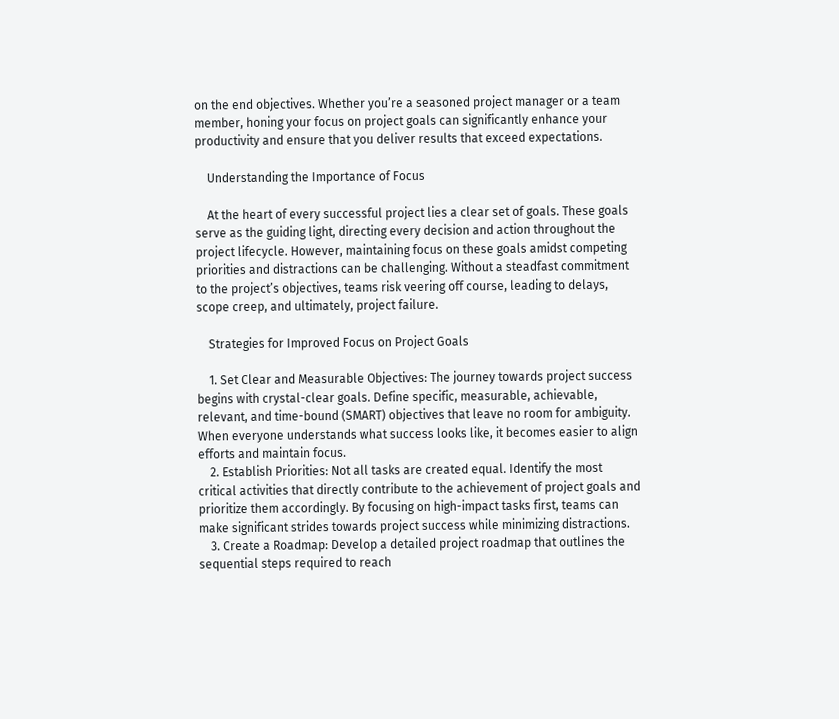on the end objectives. Whether you’re a seasoned project manager or a team member, honing your focus on project goals can significantly enhance your productivity and ensure that you deliver results that exceed expectations.

    Understanding the Importance of Focus

    At the heart of every successful project lies a clear set of goals. These goals serve as the guiding light, directing every decision and action throughout the project lifecycle. However, maintaining focus on these goals amidst competing priorities and distractions can be challenging. Without a steadfast commitment to the project’s objectives, teams risk veering off course, leading to delays, scope creep, and ultimately, project failure.

    Strategies for Improved Focus on Project Goals

    1. Set Clear and Measurable Objectives: The journey towards project success begins with crystal-clear goals. Define specific, measurable, achievable, relevant, and time-bound (SMART) objectives that leave no room for ambiguity. When everyone understands what success looks like, it becomes easier to align efforts and maintain focus.
    2. Establish Priorities: Not all tasks are created equal. Identify the most critical activities that directly contribute to the achievement of project goals and prioritize them accordingly. By focusing on high-impact tasks first, teams can make significant strides towards project success while minimizing distractions.
    3. Create a Roadmap: Develop a detailed project roadmap that outlines the sequential steps required to reach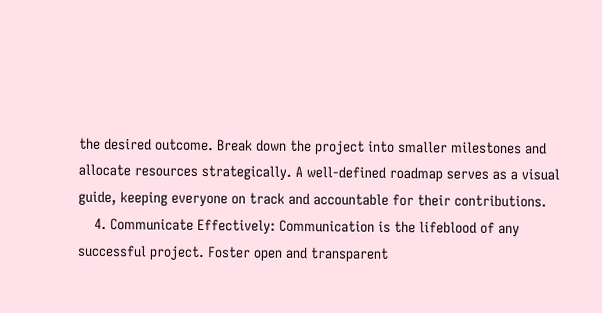the desired outcome. Break down the project into smaller milestones and allocate resources strategically. A well-defined roadmap serves as a visual guide, keeping everyone on track and accountable for their contributions.
    4. Communicate Effectively: Communication is the lifeblood of any successful project. Foster open and transparent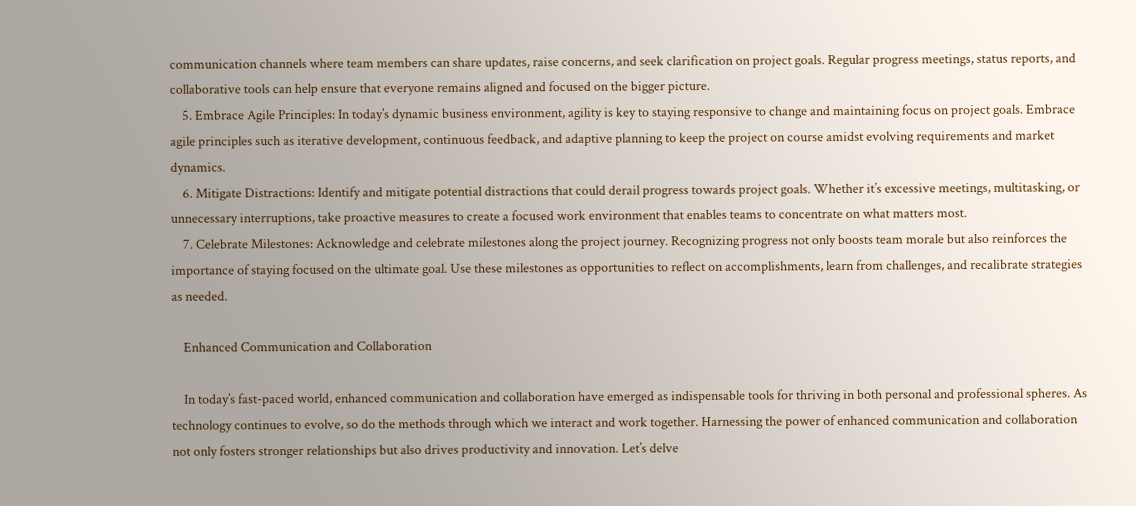communication channels where team members can share updates, raise concerns, and seek clarification on project goals. Regular progress meetings, status reports, and collaborative tools can help ensure that everyone remains aligned and focused on the bigger picture.
    5. Embrace Agile Principles: In today’s dynamic business environment, agility is key to staying responsive to change and maintaining focus on project goals. Embrace agile principles such as iterative development, continuous feedback, and adaptive planning to keep the project on course amidst evolving requirements and market dynamics.
    6. Mitigate Distractions: Identify and mitigate potential distractions that could derail progress towards project goals. Whether it’s excessive meetings, multitasking, or unnecessary interruptions, take proactive measures to create a focused work environment that enables teams to concentrate on what matters most.
    7. Celebrate Milestones: Acknowledge and celebrate milestones along the project journey. Recognizing progress not only boosts team morale but also reinforces the importance of staying focused on the ultimate goal. Use these milestones as opportunities to reflect on accomplishments, learn from challenges, and recalibrate strategies as needed.

    Enhanced Communication and Collaboration

    In today’s fast-paced world, enhanced communication and collaboration have emerged as indispensable tools for thriving in both personal and professional spheres. As technology continues to evolve, so do the methods through which we interact and work together. Harnessing the power of enhanced communication and collaboration not only fosters stronger relationships but also drives productivity and innovation. Let’s delve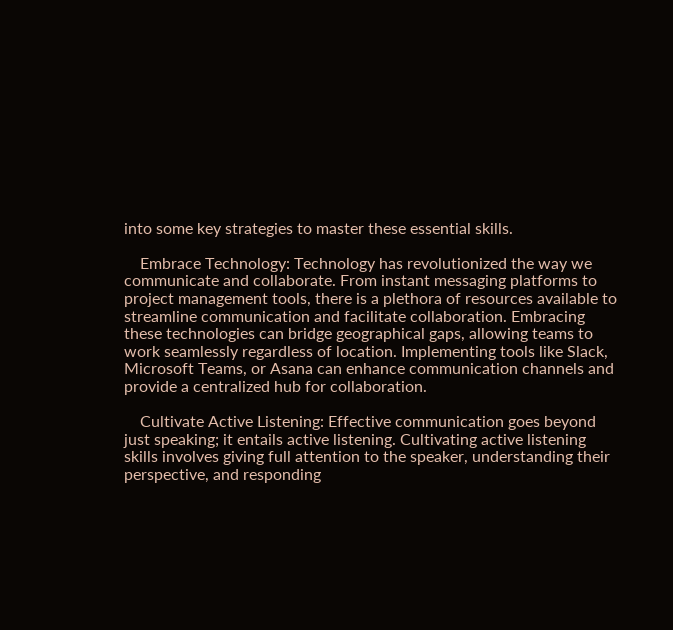into some key strategies to master these essential skills.

    Embrace Technology: Technology has revolutionized the way we communicate and collaborate. From instant messaging platforms to project management tools, there is a plethora of resources available to streamline communication and facilitate collaboration. Embracing these technologies can bridge geographical gaps, allowing teams to work seamlessly regardless of location. Implementing tools like Slack, Microsoft Teams, or Asana can enhance communication channels and provide a centralized hub for collaboration.

    Cultivate Active Listening: Effective communication goes beyond just speaking; it entails active listening. Cultivating active listening skills involves giving full attention to the speaker, understanding their perspective, and responding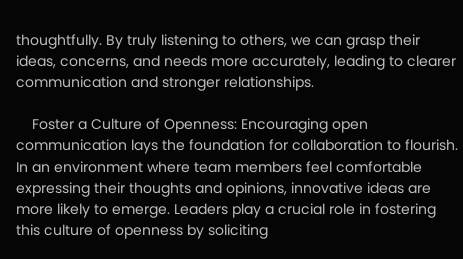thoughtfully. By truly listening to others, we can grasp their ideas, concerns, and needs more accurately, leading to clearer communication and stronger relationships.

    Foster a Culture of Openness: Encouraging open communication lays the foundation for collaboration to flourish. In an environment where team members feel comfortable expressing their thoughts and opinions, innovative ideas are more likely to emerge. Leaders play a crucial role in fostering this culture of openness by soliciting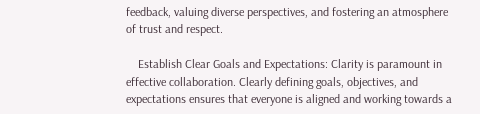feedback, valuing diverse perspectives, and fostering an atmosphere of trust and respect.

    Establish Clear Goals and Expectations: Clarity is paramount in effective collaboration. Clearly defining goals, objectives, and expectations ensures that everyone is aligned and working towards a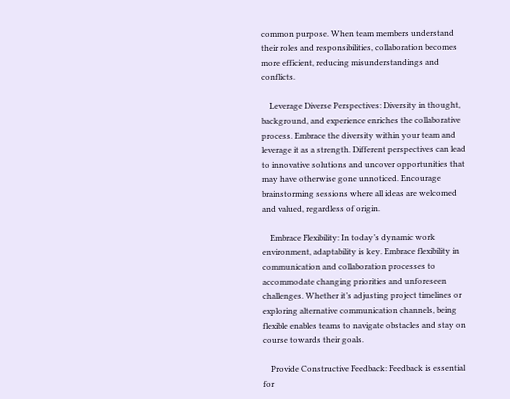common purpose. When team members understand their roles and responsibilities, collaboration becomes more efficient, reducing misunderstandings and conflicts.

    Leverage Diverse Perspectives: Diversity in thought, background, and experience enriches the collaborative process. Embrace the diversity within your team and leverage it as a strength. Different perspectives can lead to innovative solutions and uncover opportunities that may have otherwise gone unnoticed. Encourage brainstorming sessions where all ideas are welcomed and valued, regardless of origin.

    Embrace Flexibility: In today’s dynamic work environment, adaptability is key. Embrace flexibility in communication and collaboration processes to accommodate changing priorities and unforeseen challenges. Whether it’s adjusting project timelines or exploring alternative communication channels, being flexible enables teams to navigate obstacles and stay on course towards their goals.

    Provide Constructive Feedback: Feedback is essential for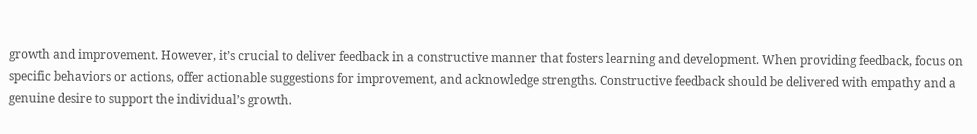growth and improvement. However, it’s crucial to deliver feedback in a constructive manner that fosters learning and development. When providing feedback, focus on specific behaviors or actions, offer actionable suggestions for improvement, and acknowledge strengths. Constructive feedback should be delivered with empathy and a genuine desire to support the individual’s growth.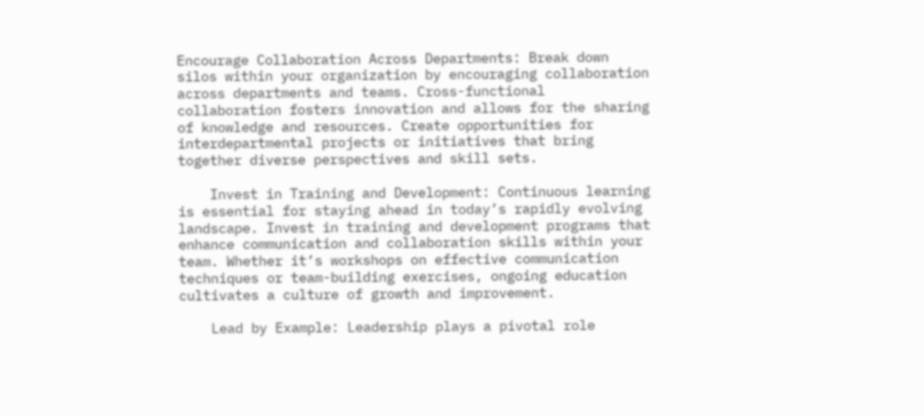Encourage Collaboration Across Departments: Break down silos within your organization by encouraging collaboration across departments and teams. Cross-functional collaboration fosters innovation and allows for the sharing of knowledge and resources. Create opportunities for interdepartmental projects or initiatives that bring together diverse perspectives and skill sets.

    Invest in Training and Development: Continuous learning is essential for staying ahead in today’s rapidly evolving landscape. Invest in training and development programs that enhance communication and collaboration skills within your team. Whether it’s workshops on effective communication techniques or team-building exercises, ongoing education cultivates a culture of growth and improvement.

    Lead by Example: Leadership plays a pivotal role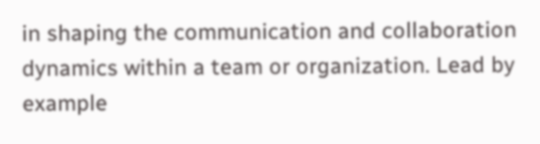in shaping the communication and collaboration dynamics within a team or organization. Lead by example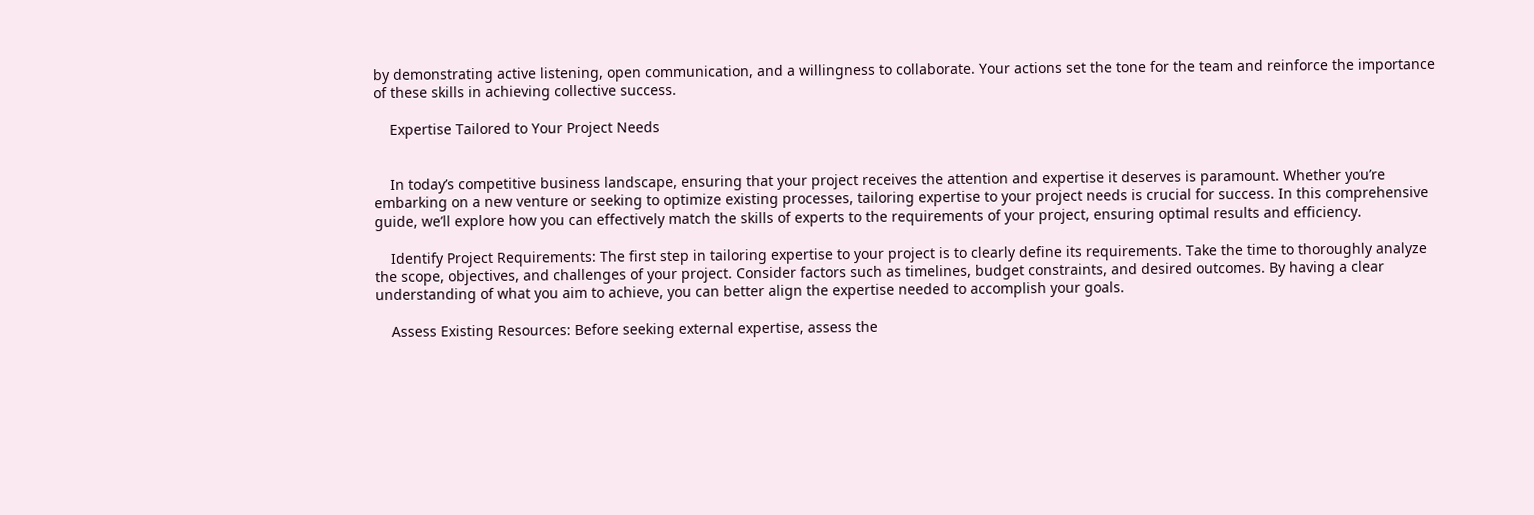by demonstrating active listening, open communication, and a willingness to collaborate. Your actions set the tone for the team and reinforce the importance of these skills in achieving collective success.

    Expertise Tailored to Your Project Needs


    In today’s competitive business landscape, ensuring that your project receives the attention and expertise it deserves is paramount. Whether you’re embarking on a new venture or seeking to optimize existing processes, tailoring expertise to your project needs is crucial for success. In this comprehensive guide, we’ll explore how you can effectively match the skills of experts to the requirements of your project, ensuring optimal results and efficiency.

    Identify Project Requirements: The first step in tailoring expertise to your project is to clearly define its requirements. Take the time to thoroughly analyze the scope, objectives, and challenges of your project. Consider factors such as timelines, budget constraints, and desired outcomes. By having a clear understanding of what you aim to achieve, you can better align the expertise needed to accomplish your goals.

    Assess Existing Resources: Before seeking external expertise, assess the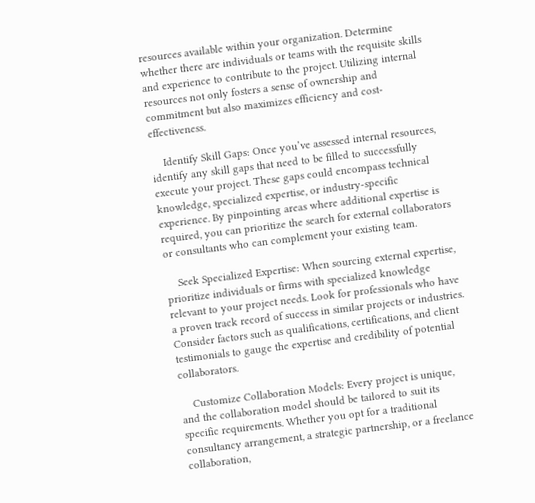resources available within your organization. Determine whether there are individuals or teams with the requisite skills and experience to contribute to the project. Utilizing internal resources not only fosters a sense of ownership and commitment but also maximizes efficiency and cost-effectiveness.

    Identify Skill Gaps: Once you’ve assessed internal resources, identify any skill gaps that need to be filled to successfully execute your project. These gaps could encompass technical knowledge, specialized expertise, or industry-specific experience. By pinpointing areas where additional expertise is required, you can prioritize the search for external collaborators or consultants who can complement your existing team.

    Seek Specialized Expertise: When sourcing external expertise, prioritize individuals or firms with specialized knowledge relevant to your project needs. Look for professionals who have a proven track record of success in similar projects or industries. Consider factors such as qualifications, certifications, and client testimonials to gauge the expertise and credibility of potential collaborators.

    Customize Collaboration Models: Every project is unique, and the collaboration model should be tailored to suit its specific requirements. Whether you opt for a traditional consultancy arrangement, a strategic partnership, or a freelance collaboration,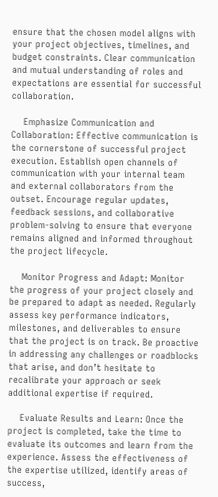ensure that the chosen model aligns with your project objectives, timelines, and budget constraints. Clear communication and mutual understanding of roles and expectations are essential for successful collaboration.

    Emphasize Communication and Collaboration: Effective communication is the cornerstone of successful project execution. Establish open channels of communication with your internal team and external collaborators from the outset. Encourage regular updates, feedback sessions, and collaborative problem-solving to ensure that everyone remains aligned and informed throughout the project lifecycle.

    Monitor Progress and Adapt: Monitor the progress of your project closely and be prepared to adapt as needed. Regularly assess key performance indicators, milestones, and deliverables to ensure that the project is on track. Be proactive in addressing any challenges or roadblocks that arise, and don’t hesitate to recalibrate your approach or seek additional expertise if required.

    Evaluate Results and Learn: Once the project is completed, take the time to evaluate its outcomes and learn from the experience. Assess the effectiveness of the expertise utilized, identify areas of success,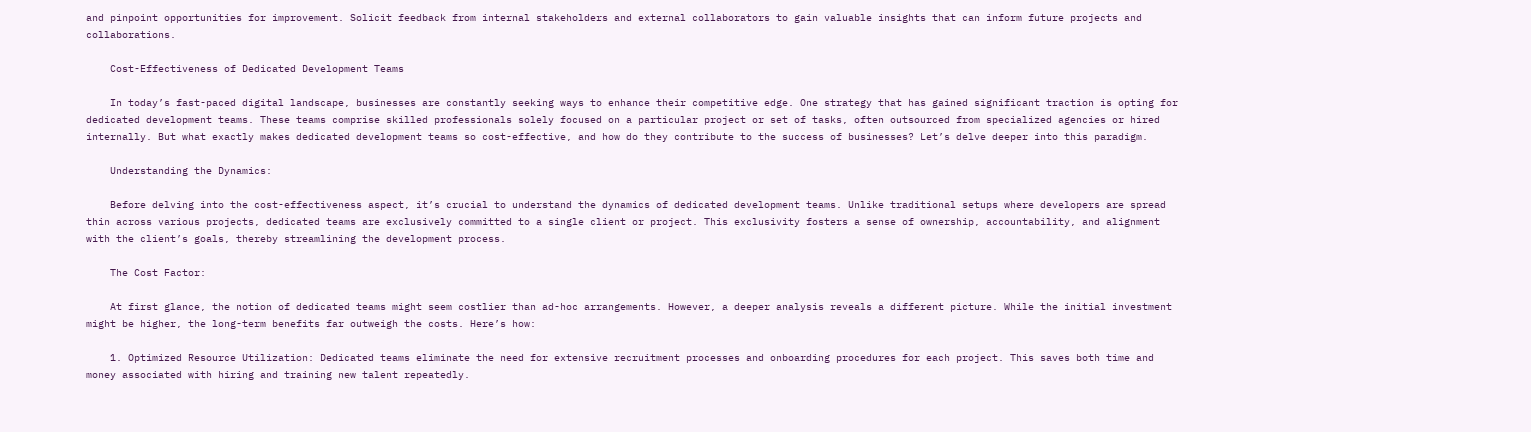and pinpoint opportunities for improvement. Solicit feedback from internal stakeholders and external collaborators to gain valuable insights that can inform future projects and collaborations.

    Cost-Effectiveness of Dedicated Development Teams

    In today’s fast-paced digital landscape, businesses are constantly seeking ways to enhance their competitive edge. One strategy that has gained significant traction is opting for dedicated development teams. These teams comprise skilled professionals solely focused on a particular project or set of tasks, often outsourced from specialized agencies or hired internally. But what exactly makes dedicated development teams so cost-effective, and how do they contribute to the success of businesses? Let’s delve deeper into this paradigm.

    Understanding the Dynamics:

    Before delving into the cost-effectiveness aspect, it’s crucial to understand the dynamics of dedicated development teams. Unlike traditional setups where developers are spread thin across various projects, dedicated teams are exclusively committed to a single client or project. This exclusivity fosters a sense of ownership, accountability, and alignment with the client’s goals, thereby streamlining the development process.

    The Cost Factor:

    At first glance, the notion of dedicated teams might seem costlier than ad-hoc arrangements. However, a deeper analysis reveals a different picture. While the initial investment might be higher, the long-term benefits far outweigh the costs. Here’s how:

    1. Optimized Resource Utilization: Dedicated teams eliminate the need for extensive recruitment processes and onboarding procedures for each project. This saves both time and money associated with hiring and training new talent repeatedly.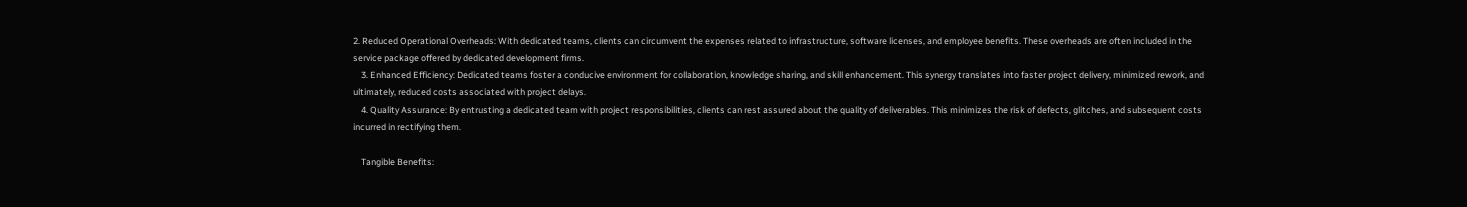2. Reduced Operational Overheads: With dedicated teams, clients can circumvent the expenses related to infrastructure, software licenses, and employee benefits. These overheads are often included in the service package offered by dedicated development firms.
    3. Enhanced Efficiency: Dedicated teams foster a conducive environment for collaboration, knowledge sharing, and skill enhancement. This synergy translates into faster project delivery, minimized rework, and ultimately, reduced costs associated with project delays.
    4. Quality Assurance: By entrusting a dedicated team with project responsibilities, clients can rest assured about the quality of deliverables. This minimizes the risk of defects, glitches, and subsequent costs incurred in rectifying them.

    Tangible Benefits: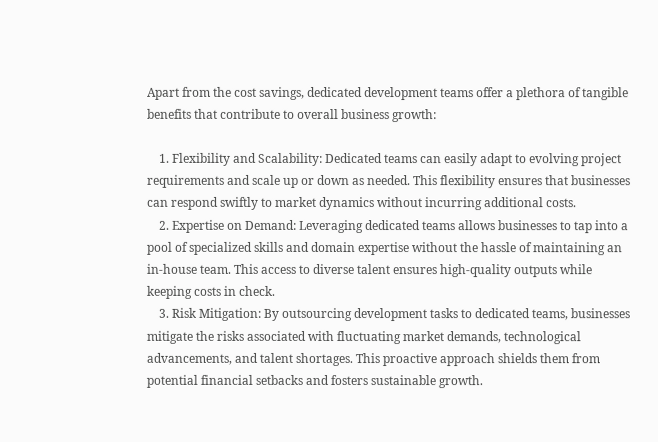Apart from the cost savings, dedicated development teams offer a plethora of tangible benefits that contribute to overall business growth:

    1. Flexibility and Scalability: Dedicated teams can easily adapt to evolving project requirements and scale up or down as needed. This flexibility ensures that businesses can respond swiftly to market dynamics without incurring additional costs.
    2. Expertise on Demand: Leveraging dedicated teams allows businesses to tap into a pool of specialized skills and domain expertise without the hassle of maintaining an in-house team. This access to diverse talent ensures high-quality outputs while keeping costs in check.
    3. Risk Mitigation: By outsourcing development tasks to dedicated teams, businesses mitigate the risks associated with fluctuating market demands, technological advancements, and talent shortages. This proactive approach shields them from potential financial setbacks and fosters sustainable growth.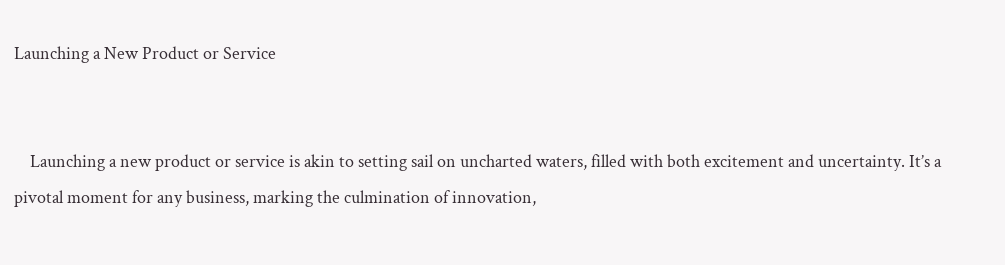Launching a New Product or Service


    Launching a new product or service is akin to setting sail on uncharted waters, filled with both excitement and uncertainty. It’s a pivotal moment for any business, marking the culmination of innovation,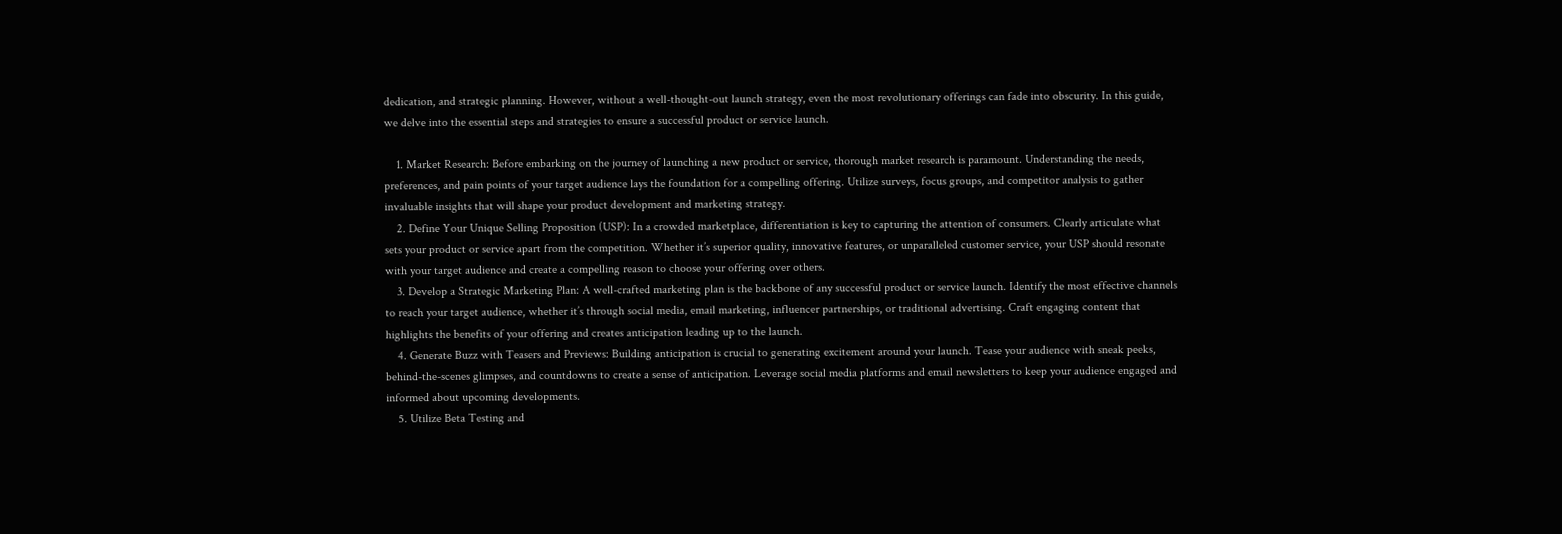dedication, and strategic planning. However, without a well-thought-out launch strategy, even the most revolutionary offerings can fade into obscurity. In this guide, we delve into the essential steps and strategies to ensure a successful product or service launch.

    1. Market Research: Before embarking on the journey of launching a new product or service, thorough market research is paramount. Understanding the needs, preferences, and pain points of your target audience lays the foundation for a compelling offering. Utilize surveys, focus groups, and competitor analysis to gather invaluable insights that will shape your product development and marketing strategy.
    2. Define Your Unique Selling Proposition (USP): In a crowded marketplace, differentiation is key to capturing the attention of consumers. Clearly articulate what sets your product or service apart from the competition. Whether it’s superior quality, innovative features, or unparalleled customer service, your USP should resonate with your target audience and create a compelling reason to choose your offering over others.
    3. Develop a Strategic Marketing Plan: A well-crafted marketing plan is the backbone of any successful product or service launch. Identify the most effective channels to reach your target audience, whether it’s through social media, email marketing, influencer partnerships, or traditional advertising. Craft engaging content that highlights the benefits of your offering and creates anticipation leading up to the launch.
    4. Generate Buzz with Teasers and Previews: Building anticipation is crucial to generating excitement around your launch. Tease your audience with sneak peeks, behind-the-scenes glimpses, and countdowns to create a sense of anticipation. Leverage social media platforms and email newsletters to keep your audience engaged and informed about upcoming developments.
    5. Utilize Beta Testing and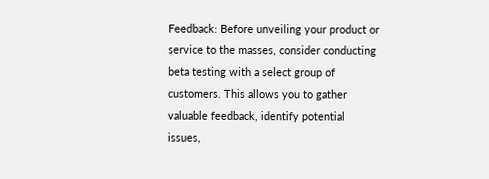Feedback: Before unveiling your product or service to the masses, consider conducting beta testing with a select group of customers. This allows you to gather valuable feedback, identify potential issues,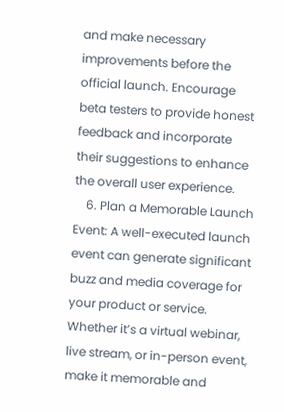and make necessary improvements before the official launch. Encourage beta testers to provide honest feedback and incorporate their suggestions to enhance the overall user experience.
    6. Plan a Memorable Launch Event: A well-executed launch event can generate significant buzz and media coverage for your product or service. Whether it’s a virtual webinar, live stream, or in-person event, make it memorable and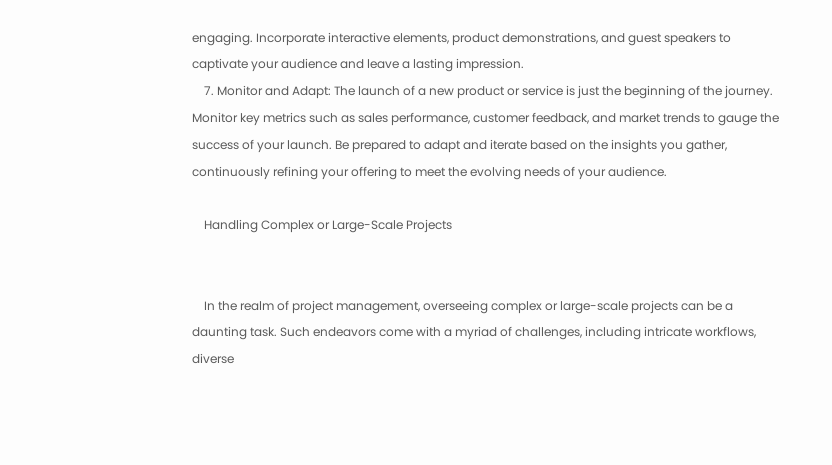engaging. Incorporate interactive elements, product demonstrations, and guest speakers to captivate your audience and leave a lasting impression.
    7. Monitor and Adapt: The launch of a new product or service is just the beginning of the journey. Monitor key metrics such as sales performance, customer feedback, and market trends to gauge the success of your launch. Be prepared to adapt and iterate based on the insights you gather, continuously refining your offering to meet the evolving needs of your audience.

    Handling Complex or Large-Scale Projects


    In the realm of project management, overseeing complex or large-scale projects can be a daunting task. Such endeavors come with a myriad of challenges, including intricate workflows, diverse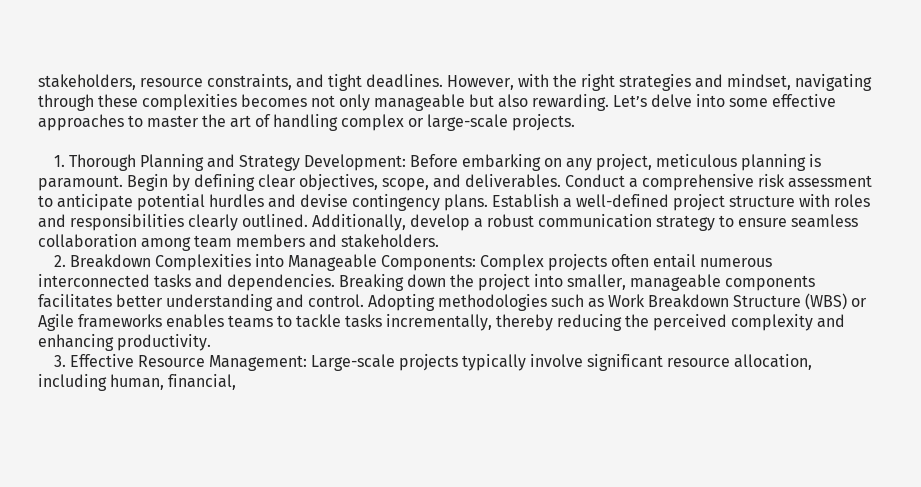stakeholders, resource constraints, and tight deadlines. However, with the right strategies and mindset, navigating through these complexities becomes not only manageable but also rewarding. Let’s delve into some effective approaches to master the art of handling complex or large-scale projects.

    1. Thorough Planning and Strategy Development: Before embarking on any project, meticulous planning is paramount. Begin by defining clear objectives, scope, and deliverables. Conduct a comprehensive risk assessment to anticipate potential hurdles and devise contingency plans. Establish a well-defined project structure with roles and responsibilities clearly outlined. Additionally, develop a robust communication strategy to ensure seamless collaboration among team members and stakeholders.
    2. Breakdown Complexities into Manageable Components: Complex projects often entail numerous interconnected tasks and dependencies. Breaking down the project into smaller, manageable components facilitates better understanding and control. Adopting methodologies such as Work Breakdown Structure (WBS) or Agile frameworks enables teams to tackle tasks incrementally, thereby reducing the perceived complexity and enhancing productivity.
    3. Effective Resource Management: Large-scale projects typically involve significant resource allocation, including human, financial,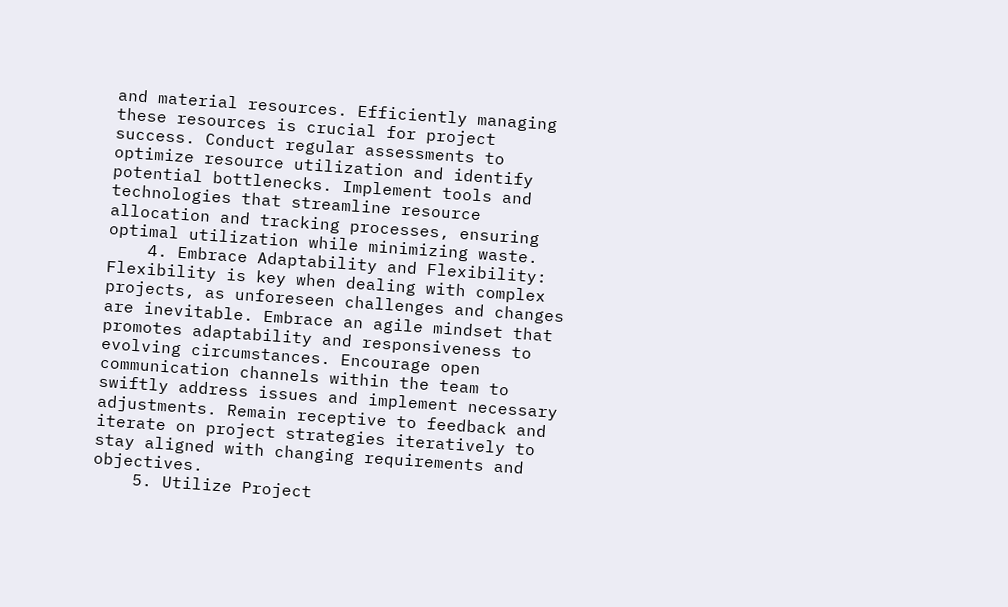and material resources. Efficiently managing these resources is crucial for project success. Conduct regular assessments to optimize resource utilization and identify potential bottlenecks. Implement tools and technologies that streamline resource allocation and tracking processes, ensuring optimal utilization while minimizing waste.
    4. Embrace Adaptability and Flexibility: Flexibility is key when dealing with complex projects, as unforeseen challenges and changes are inevitable. Embrace an agile mindset that promotes adaptability and responsiveness to evolving circumstances. Encourage open communication channels within the team to swiftly address issues and implement necessary adjustments. Remain receptive to feedback and iterate on project strategies iteratively to stay aligned with changing requirements and objectives.
    5. Utilize Project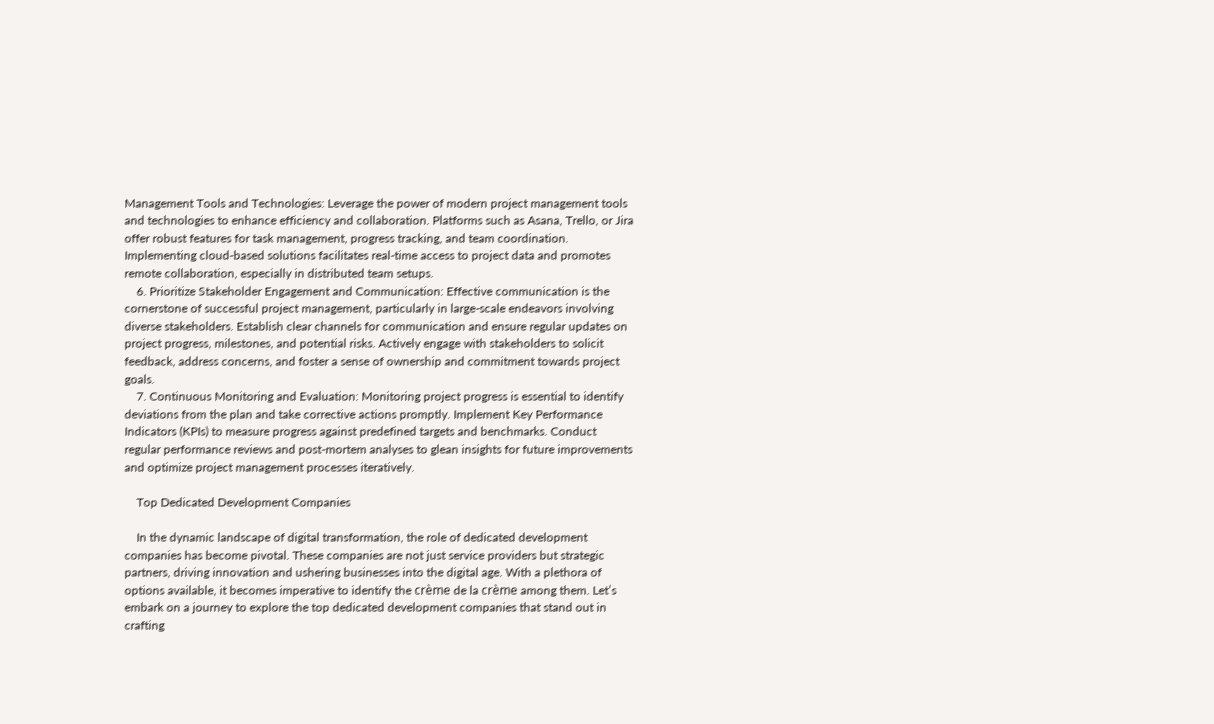Management Tools and Technologies: Leverage the power of modern project management tools and technologies to enhance efficiency and collaboration. Platforms such as Asana, Trello, or Jira offer robust features for task management, progress tracking, and team coordination. Implementing cloud-based solutions facilitates real-time access to project data and promotes remote collaboration, especially in distributed team setups.
    6. Prioritize Stakeholder Engagement and Communication: Effective communication is the cornerstone of successful project management, particularly in large-scale endeavors involving diverse stakeholders. Establish clear channels for communication and ensure regular updates on project progress, milestones, and potential risks. Actively engage with stakeholders to solicit feedback, address concerns, and foster a sense of ownership and commitment towards project goals.
    7. Continuous Monitoring and Evaluation: Monitoring project progress is essential to identify deviations from the plan and take corrective actions promptly. Implement Key Performance Indicators (KPIs) to measure progress against predefined targets and benchmarks. Conduct regular performance reviews and post-mortem analyses to glean insights for future improvements and optimize project management processes iteratively.

    Top Dedicated Development Companies

    In the dynamic landscape of digital transformation, the role of dedicated development companies has become pivotal. These companies are not just service providers but strategic partners, driving innovation and ushering businesses into the digital age. With a plethora of options available, it becomes imperative to identify the crème de la crème among them. Let’s embark on a journey to explore the top dedicated development companies that stand out in crafting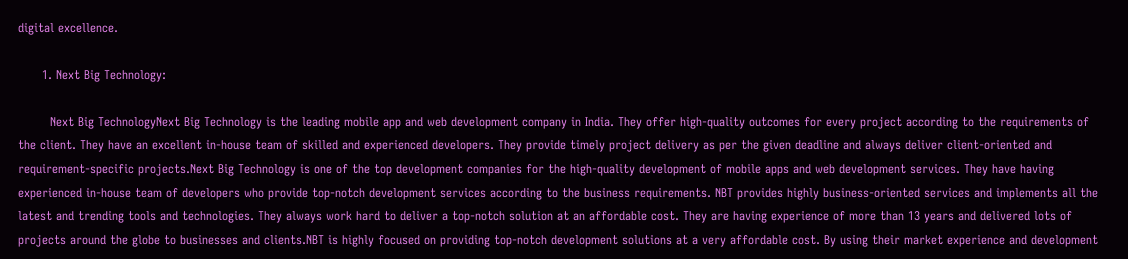digital excellence.

      1. Next Big Technology:

        Next Big TechnologyNext Big Technology is the leading mobile app and web development company in India. They offer high-quality outcomes for every project according to the requirements of the client. They have an excellent in-house team of skilled and experienced developers. They provide timely project delivery as per the given deadline and always deliver client-oriented and requirement-specific projects.Next Big Technology is one of the top development companies for the high-quality development of mobile apps and web development services. They have having experienced in-house team of developers who provide top-notch development services according to the business requirements. NBT provides highly business-oriented services and implements all the latest and trending tools and technologies. They always work hard to deliver a top-notch solution at an affordable cost. They are having experience of more than 13 years and delivered lots of projects around the globe to businesses and clients.NBT is highly focused on providing top-notch development solutions at a very affordable cost. By using their market experience and development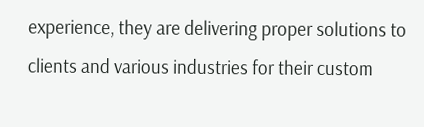experience, they are delivering proper solutions to clients and various industries for their custom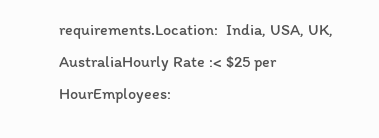requirements.Location:  India, USA, UK, AustraliaHourly Rate :< $25 per HourEmployees: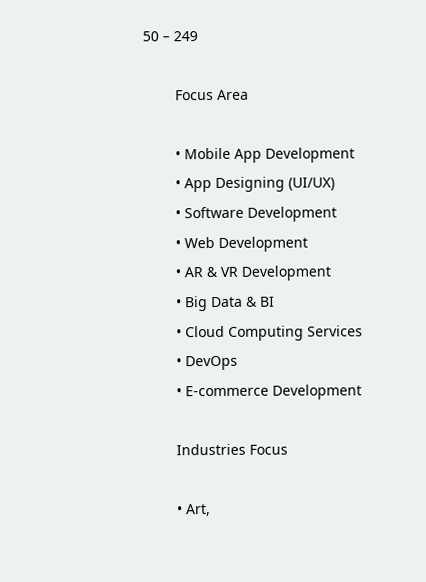50 – 249

        Focus Area

        • Mobile App Development
        • App Designing (UI/UX)
        • Software Development
        • Web Development
        • AR & VR Development
        • Big Data & BI
        • Cloud Computing Services
        • DevOps
        • E-commerce Development

        Industries Focus

        • Art,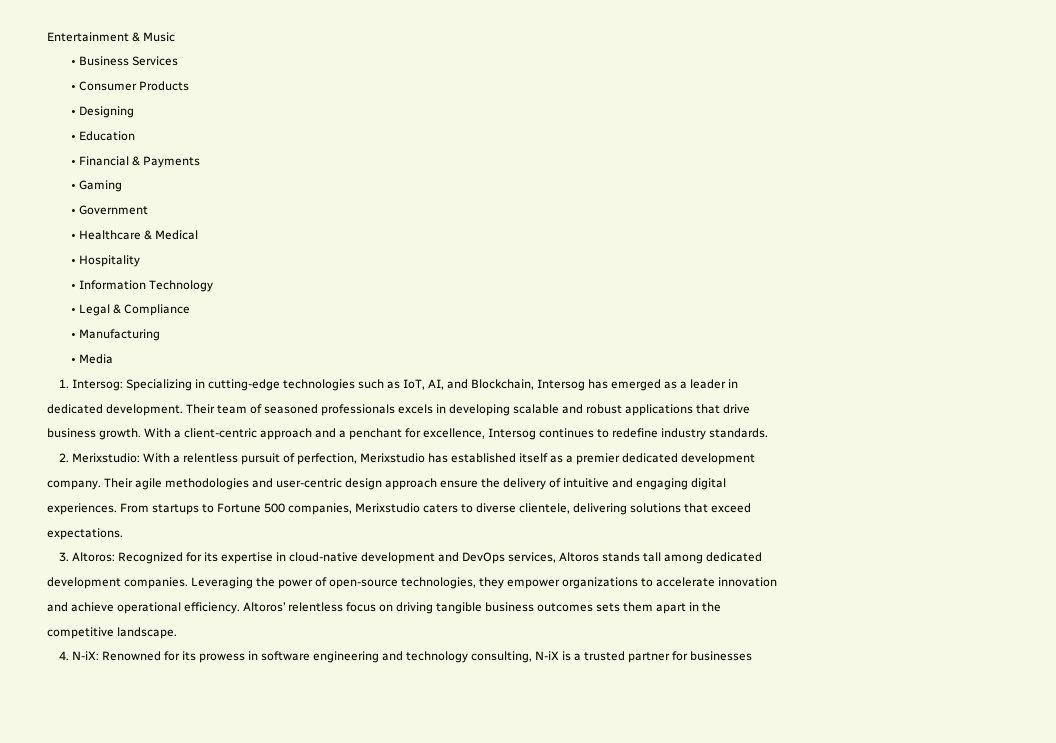Entertainment & Music
        • Business Services
        • Consumer Products
        • Designing
        • Education
        • Financial & Payments
        • Gaming
        • Government
        • Healthcare & Medical
        • Hospitality
        • Information Technology
        • Legal & Compliance
        • Manufacturing
        • Media
    1. Intersog: Specializing in cutting-edge technologies such as IoT, AI, and Blockchain, Intersog has emerged as a leader in dedicated development. Their team of seasoned professionals excels in developing scalable and robust applications that drive business growth. With a client-centric approach and a penchant for excellence, Intersog continues to redefine industry standards.
    2. Merixstudio: With a relentless pursuit of perfection, Merixstudio has established itself as a premier dedicated development company. Their agile methodologies and user-centric design approach ensure the delivery of intuitive and engaging digital experiences. From startups to Fortune 500 companies, Merixstudio caters to diverse clientele, delivering solutions that exceed expectations.
    3. Altoros: Recognized for its expertise in cloud-native development and DevOps services, Altoros stands tall among dedicated development companies. Leveraging the power of open-source technologies, they empower organizations to accelerate innovation and achieve operational efficiency. Altoros’ relentless focus on driving tangible business outcomes sets them apart in the competitive landscape.
    4. N-iX: Renowned for its prowess in software engineering and technology consulting, N-iX is a trusted partner for businesses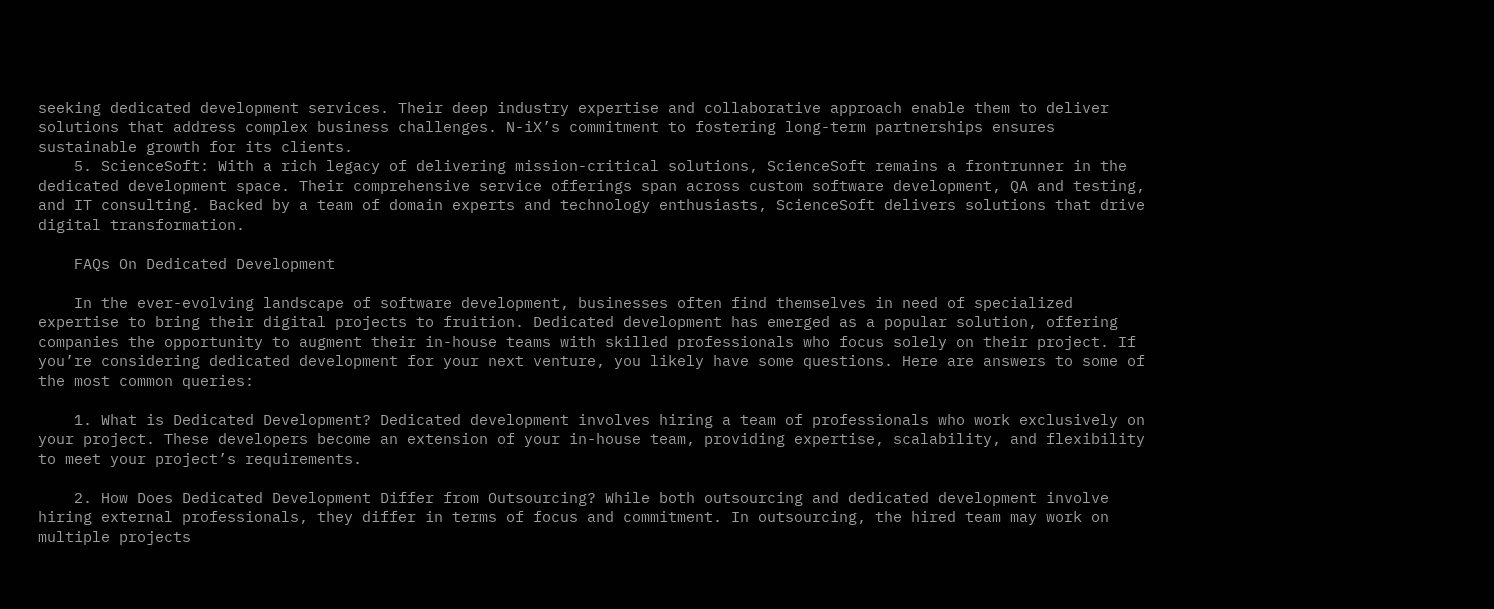seeking dedicated development services. Their deep industry expertise and collaborative approach enable them to deliver solutions that address complex business challenges. N-iX’s commitment to fostering long-term partnerships ensures sustainable growth for its clients.
    5. ScienceSoft: With a rich legacy of delivering mission-critical solutions, ScienceSoft remains a frontrunner in the dedicated development space. Their comprehensive service offerings span across custom software development, QA and testing, and IT consulting. Backed by a team of domain experts and technology enthusiasts, ScienceSoft delivers solutions that drive digital transformation.

    FAQs On Dedicated Development

    In the ever-evolving landscape of software development, businesses often find themselves in need of specialized expertise to bring their digital projects to fruition. Dedicated development has emerged as a popular solution, offering companies the opportunity to augment their in-house teams with skilled professionals who focus solely on their project. If you’re considering dedicated development for your next venture, you likely have some questions. Here are answers to some of the most common queries:

    1. What is Dedicated Development? Dedicated development involves hiring a team of professionals who work exclusively on your project. These developers become an extension of your in-house team, providing expertise, scalability, and flexibility to meet your project’s requirements.

    2. How Does Dedicated Development Differ from Outsourcing? While both outsourcing and dedicated development involve hiring external professionals, they differ in terms of focus and commitment. In outsourcing, the hired team may work on multiple projects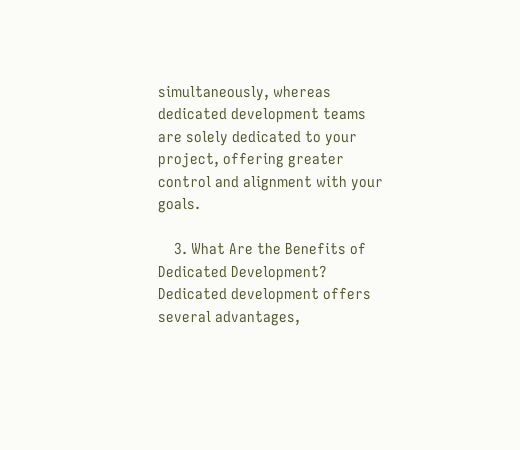simultaneously, whereas dedicated development teams are solely dedicated to your project, offering greater control and alignment with your goals.

    3. What Are the Benefits of Dedicated Development? Dedicated development offers several advantages,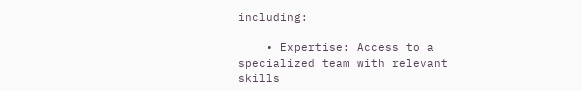including:

    • Expertise: Access to a specialized team with relevant skills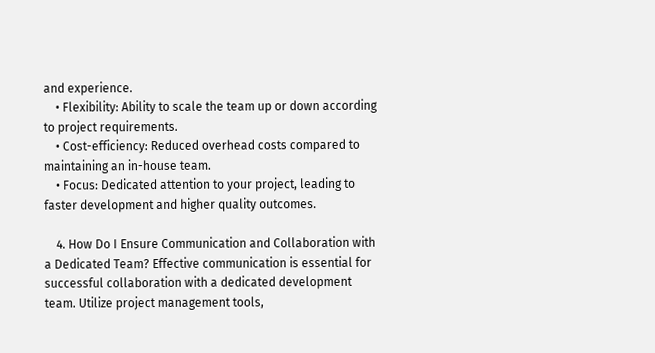and experience.
    • Flexibility: Ability to scale the team up or down according to project requirements.
    • Cost-efficiency: Reduced overhead costs compared to maintaining an in-house team.
    • Focus: Dedicated attention to your project, leading to faster development and higher quality outcomes.

    4. How Do I Ensure Communication and Collaboration with a Dedicated Team? Effective communication is essential for successful collaboration with a dedicated development team. Utilize project management tools,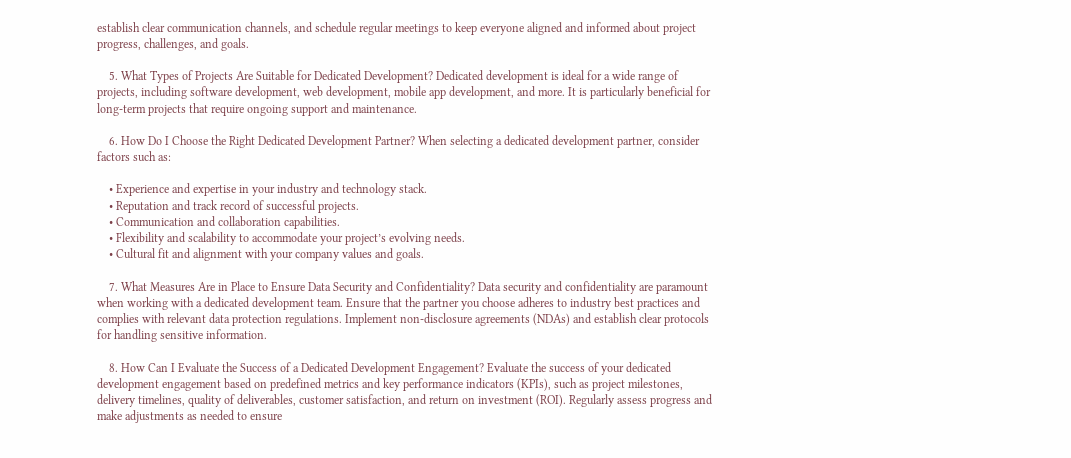establish clear communication channels, and schedule regular meetings to keep everyone aligned and informed about project progress, challenges, and goals.

    5. What Types of Projects Are Suitable for Dedicated Development? Dedicated development is ideal for a wide range of projects, including software development, web development, mobile app development, and more. It is particularly beneficial for long-term projects that require ongoing support and maintenance.

    6. How Do I Choose the Right Dedicated Development Partner? When selecting a dedicated development partner, consider factors such as:

    • Experience and expertise in your industry and technology stack.
    • Reputation and track record of successful projects.
    • Communication and collaboration capabilities.
    • Flexibility and scalability to accommodate your project’s evolving needs.
    • Cultural fit and alignment with your company values and goals.

    7. What Measures Are in Place to Ensure Data Security and Confidentiality? Data security and confidentiality are paramount when working with a dedicated development team. Ensure that the partner you choose adheres to industry best practices and complies with relevant data protection regulations. Implement non-disclosure agreements (NDAs) and establish clear protocols for handling sensitive information.

    8. How Can I Evaluate the Success of a Dedicated Development Engagement? Evaluate the success of your dedicated development engagement based on predefined metrics and key performance indicators (KPIs), such as project milestones, delivery timelines, quality of deliverables, customer satisfaction, and return on investment (ROI). Regularly assess progress and make adjustments as needed to ensure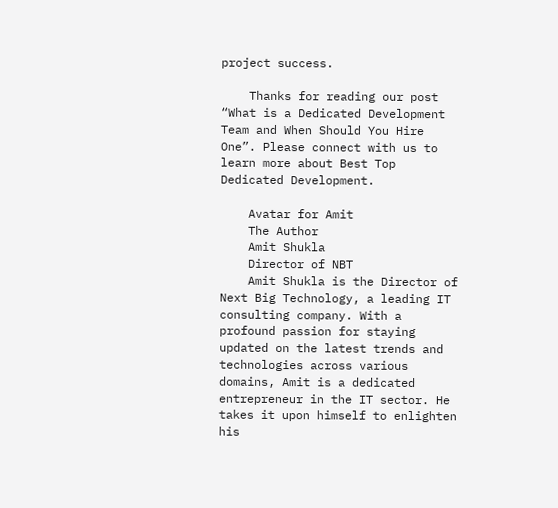project success.

    Thanks for reading our post “What is a Dedicated Development Team and When Should You Hire One”. Please connect with us to learn more about Best Top Dedicated Development.

    Avatar for Amit
    The Author
    Amit Shukla
    Director of NBT
    Amit Shukla is the Director of Next Big Technology, a leading IT consulting company. With a profound passion for staying updated on the latest trends and technologies across various domains, Amit is a dedicated entrepreneur in the IT sector. He takes it upon himself to enlighten his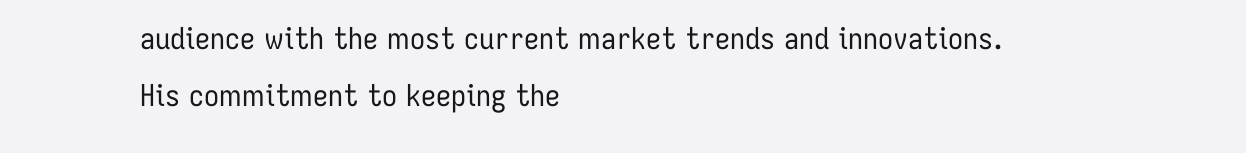audience with the most current market trends and innovations. His commitment to keeping the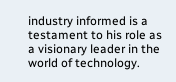industry informed is a testament to his role as a visionary leader in the world of technology.